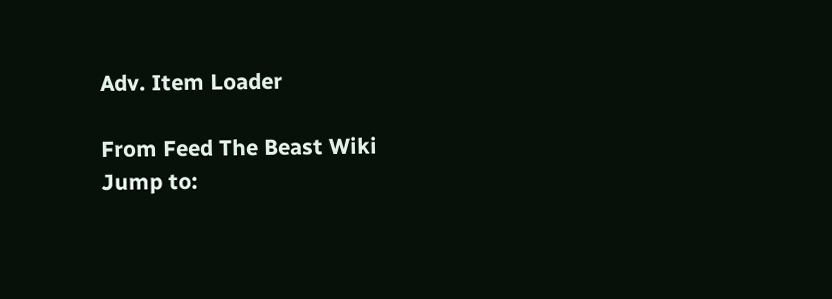Adv. Item Loader

From Feed The Beast Wiki
Jump to: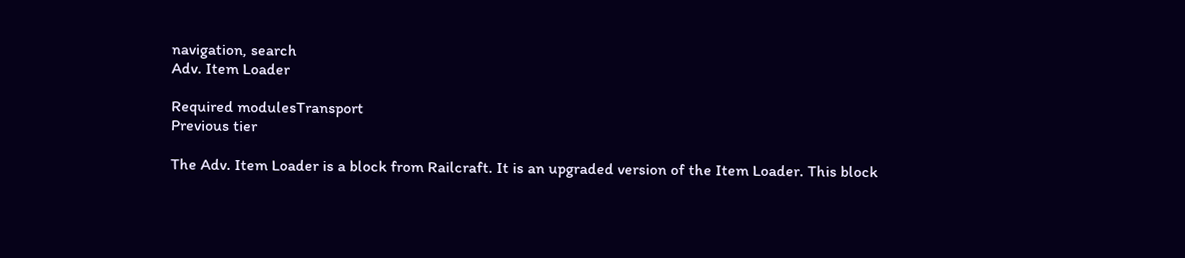navigation, search
Adv. Item Loader

Required modulesTransport
Previous tier

The Adv. Item Loader is a block from Railcraft. It is an upgraded version of the Item Loader. This block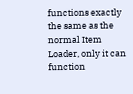functions exactly the same as the normal Item Loader, only it can function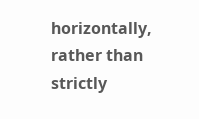horizontally, rather than strictly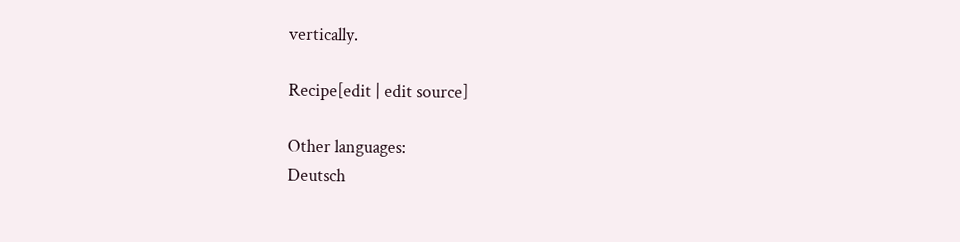vertically.

Recipe[edit | edit source]

Other languages:
Deutsch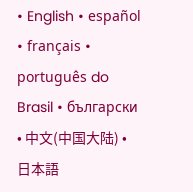• English • español • français • português do Brasil • български • 中文(中国大陆) • 日本語